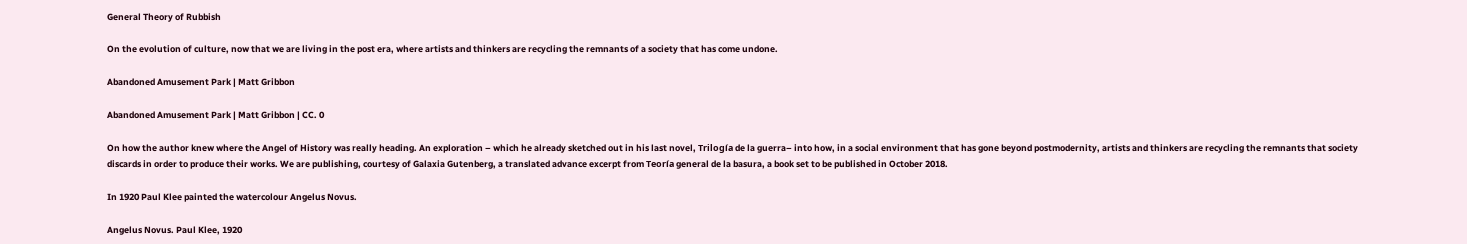General Theory of Rubbish

On the evolution of culture, now that we are living in the post era, where artists and thinkers are recycling the remnants of a society that has come undone.

Abandoned Amusement Park | Matt Gribbon

Abandoned Amusement Park | Matt Gribbon | CC. 0

On how the author knew where the Angel of History was really heading. An exploration – which he already sketched out in his last novel, Trilogía de la guerra– into how, in a social environment that has gone beyond postmodernity, artists and thinkers are recycling the remnants that society discards in order to produce their works. We are publishing, courtesy of Galaxia Gutenberg, a translated advance excerpt from Teoría general de la basura, a book set to be published in October 2018.

In 1920 Paul Klee painted the watercolour Angelus Novus.

Angelus Novus. Paul Klee, 1920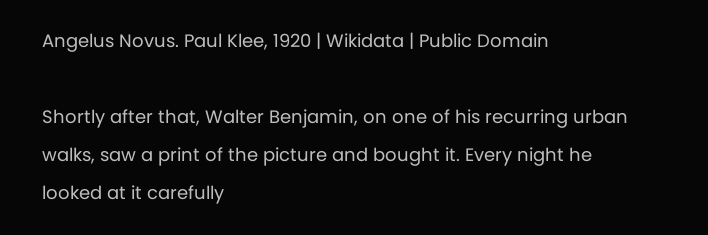Angelus Novus. Paul Klee, 1920 | Wikidata | Public Domain

Shortly after that, Walter Benjamin, on one of his recurring urban walks, saw a print of the picture and bought it. Every night he looked at it carefully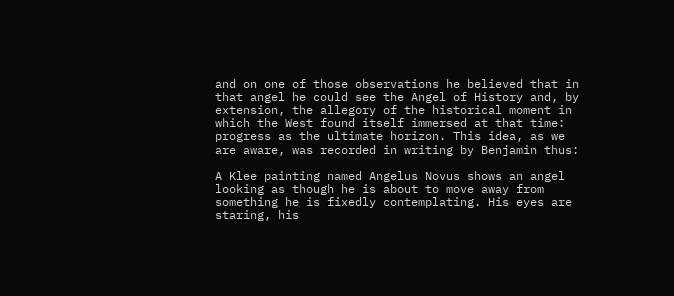and on one of those observations he believed that in that angel he could see the Angel of History and, by extension, the allegory of the historical moment in which the West found itself immersed at that time: progress as the ultimate horizon. This idea, as we are aware, was recorded in writing by Benjamin thus:

A Klee painting named Angelus Novus shows an angel looking as though he is about to move away from something he is fixedly contemplating. His eyes are staring, his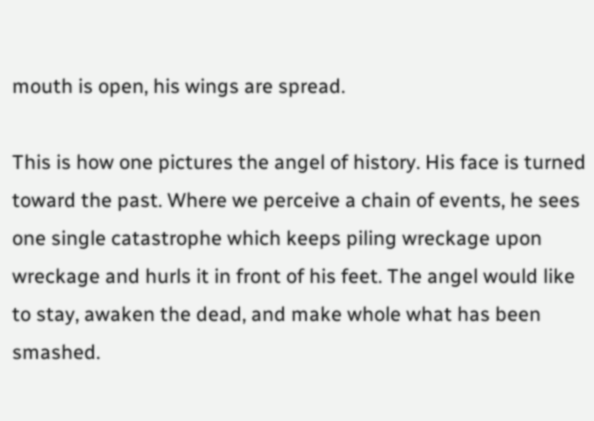mouth is open, his wings are spread.

This is how one pictures the angel of history. His face is turned toward the past. Where we perceive a chain of events, he sees one single catastrophe which keeps piling wreckage upon wreckage and hurls it in front of his feet. The angel would like to stay, awaken the dead, and make whole what has been smashed.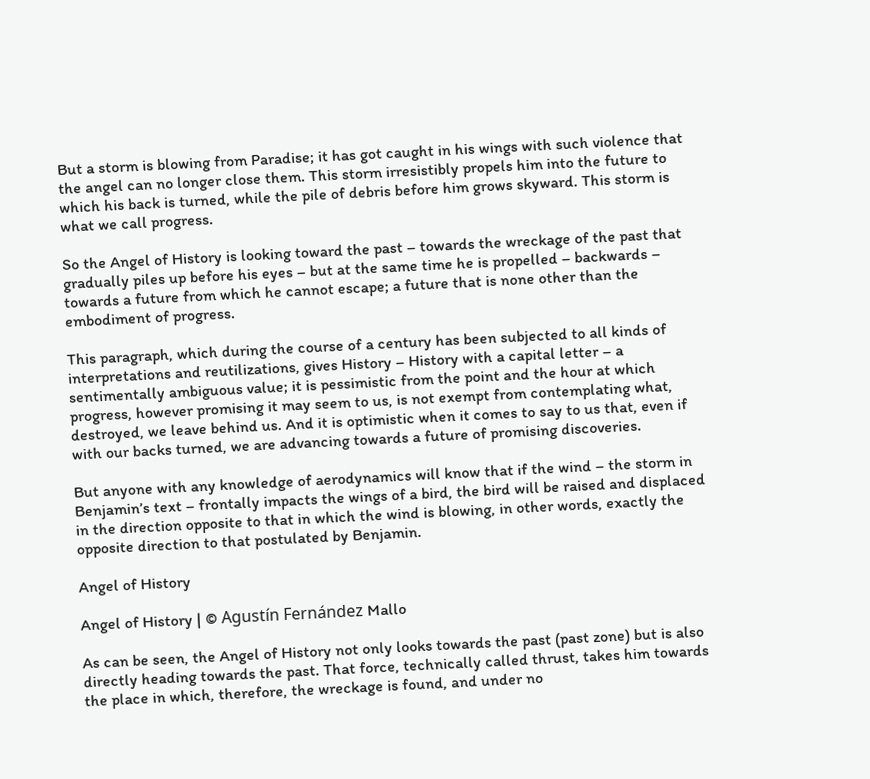But a storm is blowing from Paradise; it has got caught in his wings with such violence that the angel can no longer close them. This storm irresistibly propels him into the future to which his back is turned, while the pile of debris before him grows skyward. This storm is what we call progress.

So the Angel of History is looking toward the past – towards the wreckage of the past that gradually piles up before his eyes – but at the same time he is propelled – backwards – towards a future from which he cannot escape; a future that is none other than the embodiment of progress.

This paragraph, which during the course of a century has been subjected to all kinds of interpretations and reutilizations, gives History – History with a capital letter – a sentimentally ambiguous value; it is pessimistic from the point and the hour at which progress, however promising it may seem to us, is not exempt from contemplating what, destroyed, we leave behind us. And it is optimistic when it comes to say to us that, even if with our backs turned, we are advancing towards a future of promising discoveries.

But anyone with any knowledge of aerodynamics will know that if the wind – the storm in Benjamin’s text – frontally impacts the wings of a bird, the bird will be raised and displaced in the direction opposite to that in which the wind is blowing, in other words, exactly the opposite direction to that postulated by Benjamin.

Angel of History

Angel of History | © Agustín Fernández Mallo

As can be seen, the Angel of History not only looks towards the past (past zone) but is also directly heading towards the past. That force, technically called thrust, takes him towards the place in which, therefore, the wreckage is found, and under no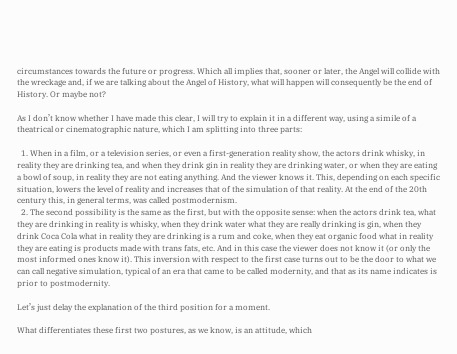circumstances towards the future or progress. Which all implies that, sooner or later, the Angel will collide with the wreckage and, if we are talking about the Angel of History, what will happen will consequently be the end of History. Or maybe not?

As I don’t know whether I have made this clear, I will try to explain it in a different way, using a simile of a theatrical or cinematographic nature, which I am splitting into three parts:

  1. When in a film, or a television series, or even a first-generation reality show, the actors drink whisky, in reality they are drinking tea, and when they drink gin in reality they are drinking water, or when they are eating a bowl of soup, in reality they are not eating anything. And the viewer knows it. This, depending on each specific situation, lowers the level of reality and increases that of the simulation of that reality. At the end of the 20th century this, in general terms, was called postmodernism.
  2. The second possibility is the same as the first, but with the opposite sense: when the actors drink tea, what they are drinking in reality is whisky, when they drink water what they are really drinking is gin, when they drink Coca Cola what in reality they are drinking is a rum and coke, when they eat organic food what in reality they are eating is products made with trans fats, etc. And in this case the viewer does not know it (or only the most informed ones know it). This inversion with respect to the first case turns out to be the door to what we can call negative simulation, typical of an era that came to be called modernity, and that as its name indicates is prior to postmodernity.

Let’s just delay the explanation of the third position for a moment.

What differentiates these first two postures, as we know, is an attitude, which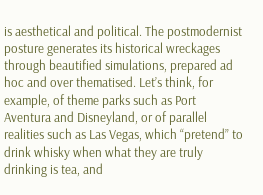is aesthetical and political. The postmodernist posture generates its historical wreckages through beautified simulations, prepared ad hoc and over thematised. Let’s think, for example, of theme parks such as Port Aventura and Disneyland, or of parallel realities such as Las Vegas, which “pretend” to drink whisky when what they are truly drinking is tea, and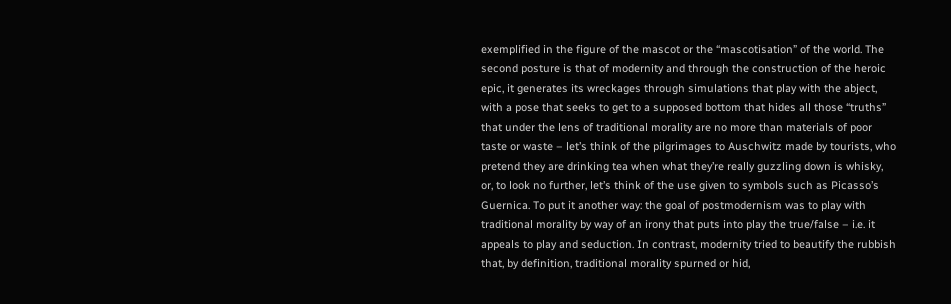exemplified in the figure of the mascot or the “mascotisation” of the world. The second posture is that of modernity and through the construction of the heroic epic, it generates its wreckages through simulations that play with the abject, with a pose that seeks to get to a supposed bottom that hides all those “truths” that under the lens of traditional morality are no more than materials of poor taste or waste – let’s think of the pilgrimages to Auschwitz made by tourists, who pretend they are drinking tea when what they’re really guzzling down is whisky, or, to look no further, let’s think of the use given to symbols such as Picasso’s Guernica. To put it another way: the goal of postmodernism was to play with traditional morality by way of an irony that puts into play the true/false – i.e. it appeals to play and seduction. In contrast, modernity tried to beautify the rubbish that, by definition, traditional morality spurned or hid,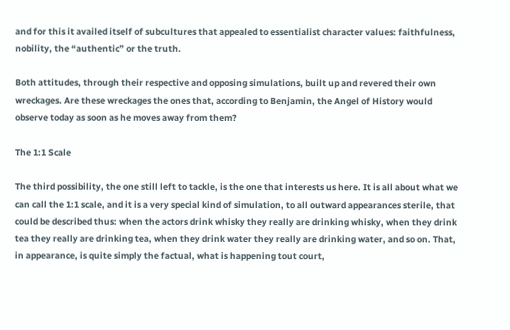and for this it availed itself of subcultures that appealed to essentialist character values: faithfulness, nobility, the “authentic” or the truth.

Both attitudes, through their respective and opposing simulations, built up and revered their own wreckages. Are these wreckages the ones that, according to Benjamin, the Angel of History would observe today as soon as he moves away from them?

The 1:1 Scale

The third possibility, the one still left to tackle, is the one that interests us here. It is all about what we can call the 1:1 scale, and it is a very special kind of simulation, to all outward appearances sterile, that could be described thus: when the actors drink whisky they really are drinking whisky, when they drink tea they really are drinking tea, when they drink water they really are drinking water, and so on. That, in appearance, is quite simply the factual, what is happening tout court,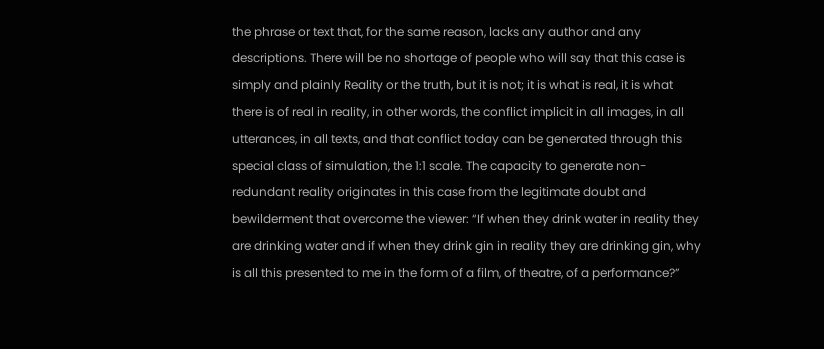the phrase or text that, for the same reason, lacks any author and any descriptions. There will be no shortage of people who will say that this case is simply and plainly Reality or the truth, but it is not; it is what is real, it is what there is of real in reality, in other words, the conflict implicit in all images, in all utterances, in all texts, and that conflict today can be generated through this special class of simulation, the 1:1 scale. The capacity to generate non-redundant reality originates in this case from the legitimate doubt and bewilderment that overcome the viewer: “If when they drink water in reality they are drinking water and if when they drink gin in reality they are drinking gin, why is all this presented to me in the form of a film, of theatre, of a performance?”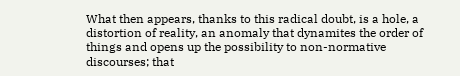What then appears, thanks to this radical doubt, is a hole, a distortion of reality, an anomaly that dynamites the order of things and opens up the possibility to non-normative discourses; that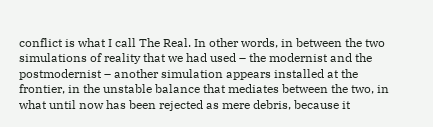conflict is what I call The Real. In other words, in between the two simulations of reality that we had used – the modernist and the postmodernist – another simulation appears installed at the frontier, in the unstable balance that mediates between the two, in what until now has been rejected as mere debris, because it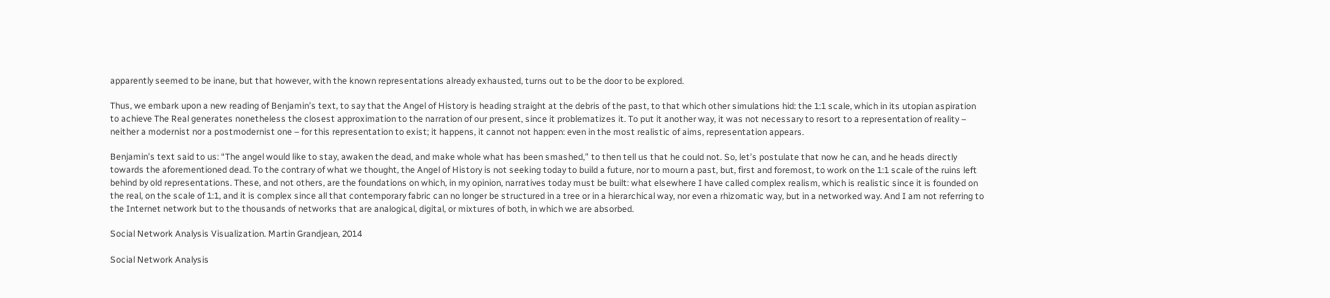apparently seemed to be inane, but that however, with the known representations already exhausted, turns out to be the door to be explored.

Thus, we embark upon a new reading of Benjamin’s text, to say that the Angel of History is heading straight at the debris of the past, to that which other simulations hid: the 1:1 scale, which in its utopian aspiration to achieve The Real generates nonetheless the closest approximation to the narration of our present, since it problematizes it. To put it another way, it was not necessary to resort to a representation of reality – neither a modernist nor a postmodernist one – for this representation to exist; it happens, it cannot not happen: even in the most realistic of aims, representation appears.

Benjamin’s text said to us: “The angel would like to stay, awaken the dead, and make whole what has been smashed,” to then tell us that he could not. So, let’s postulate that now he can, and he heads directly towards the aforementioned dead. To the contrary of what we thought, the Angel of History is not seeking today to build a future, nor to mourn a past, but, first and foremost, to work on the 1:1 scale of the ruins left behind by old representations. These, and not others, are the foundations on which, in my opinion, narratives today must be built: what elsewhere I have called complex realism, which is realistic since it is founded on the real, on the scale of 1:1, and it is complex since all that contemporary fabric can no longer be structured in a tree or in a hierarchical way, nor even a rhizomatic way, but in a networked way. And I am not referring to the Internet network but to the thousands of networks that are analogical, digital, or mixtures of both, in which we are absorbed.

Social Network Analysis Visualization. Martin Grandjean, 2014

Social Network Analysis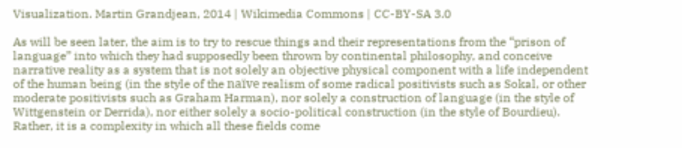Visualization. Martin Grandjean, 2014 | Wikimedia Commons | CC-BY-SA 3.0

As will be seen later, the aim is to try to rescue things and their representations from the “prison of language” into which they had supposedly been thrown by continental philosophy, and conceive narrative reality as a system that is not solely an objective physical component with a life independent of the human being (in the style of the naïve realism of some radical positivists such as Sokal, or other moderate positivists such as Graham Harman), nor solely a construction of language (in the style of Wittgenstein or Derrida), nor either solely a socio-political construction (in the style of Bourdieu). Rather, it is a complexity in which all these fields come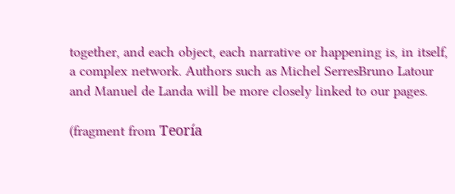together, and each object, each narrative or happening is, in itself, a complex network. Authors such as Michel SerresBruno Latour and Manuel de Landa will be more closely linked to our pages.

(fragment from Teoría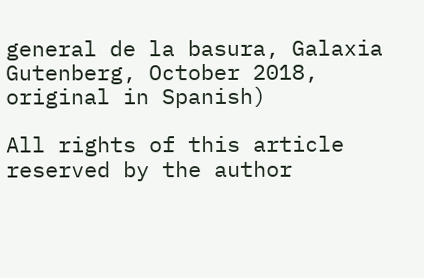general de la basura, Galaxia Gutenberg, October 2018, original in Spanish)

All rights of this article reserved by the author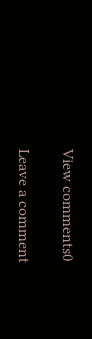View comments0

Leave a comment